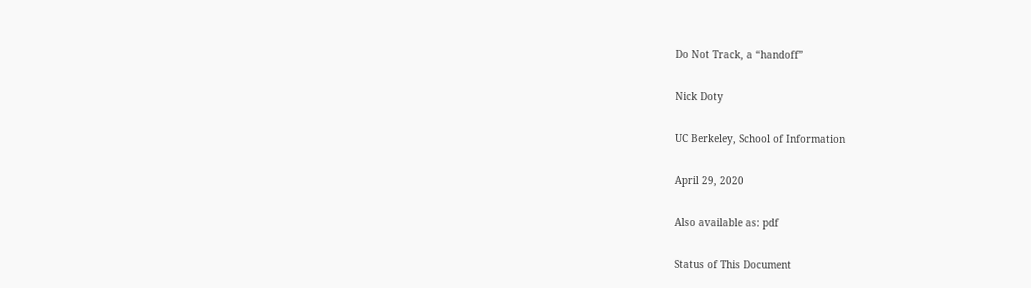Do Not Track, a “handoff”

Nick Doty

UC Berkeley, School of Information

April 29, 2020

Also available as: pdf

Status of This Document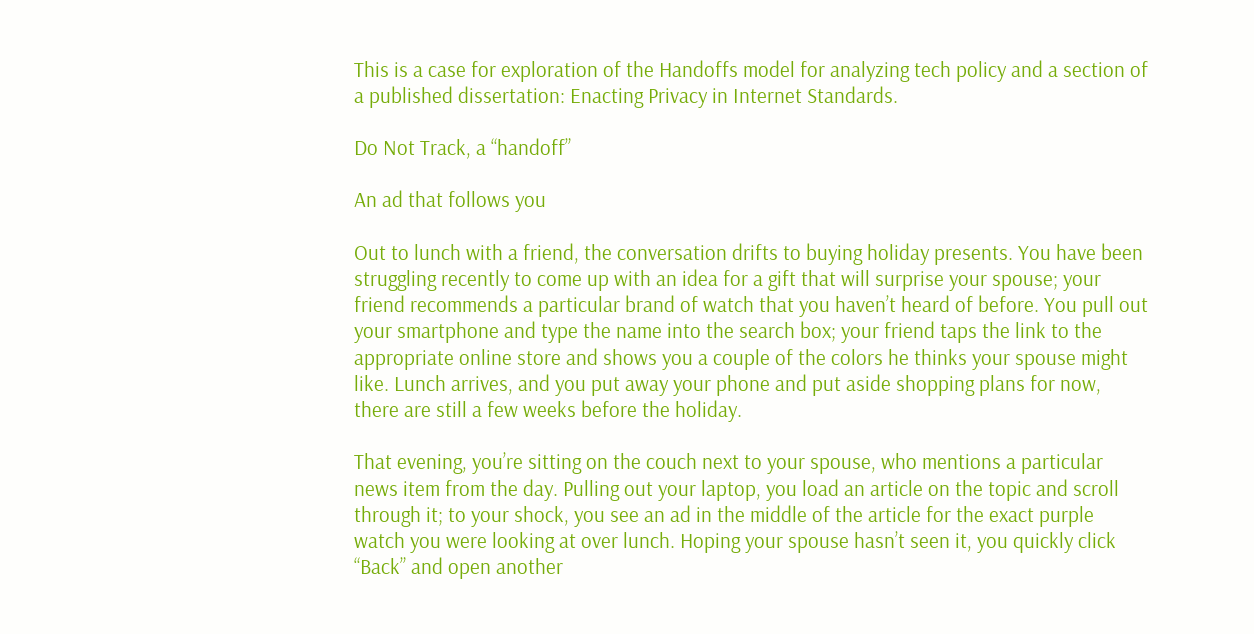This is a case for exploration of the Handoffs model for analyzing tech policy and a section of a published dissertation: Enacting Privacy in Internet Standards.

Do Not Track, a “handoff”

An ad that follows you

Out to lunch with a friend, the conversation drifts to buying holiday presents. You have been struggling recently to come up with an idea for a gift that will surprise your spouse; your friend recommends a particular brand of watch that you haven’t heard of before. You pull out your smartphone and type the name into the search box; your friend taps the link to the appropriate online store and shows you a couple of the colors he thinks your spouse might like. Lunch arrives, and you put away your phone and put aside shopping plans for now, there are still a few weeks before the holiday.

That evening, you’re sitting on the couch next to your spouse, who mentions a particular news item from the day. Pulling out your laptop, you load an article on the topic and scroll through it; to your shock, you see an ad in the middle of the article for the exact purple watch you were looking at over lunch. Hoping your spouse hasn’t seen it, you quickly click “Back” and open another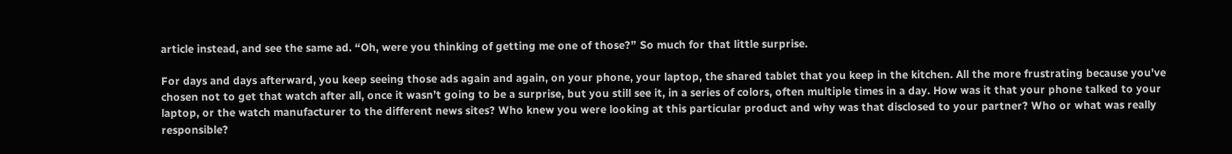article instead, and see the same ad. “Oh, were you thinking of getting me one of those?” So much for that little surprise.

For days and days afterward, you keep seeing those ads again and again, on your phone, your laptop, the shared tablet that you keep in the kitchen. All the more frustrating because you’ve chosen not to get that watch after all, once it wasn’t going to be a surprise, but you still see it, in a series of colors, often multiple times in a day. How was it that your phone talked to your laptop, or the watch manufacturer to the different news sites? Who knew you were looking at this particular product and why was that disclosed to your partner? Who or what was really responsible?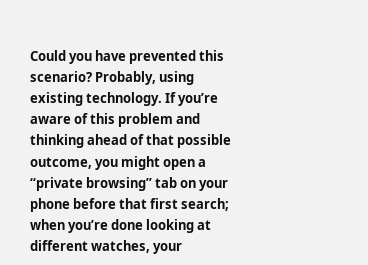Could you have prevented this scenario? Probably, using existing technology. If you’re aware of this problem and thinking ahead of that possible outcome, you might open a “private browsing” tab on your phone before that first search; when you’re done looking at different watches, your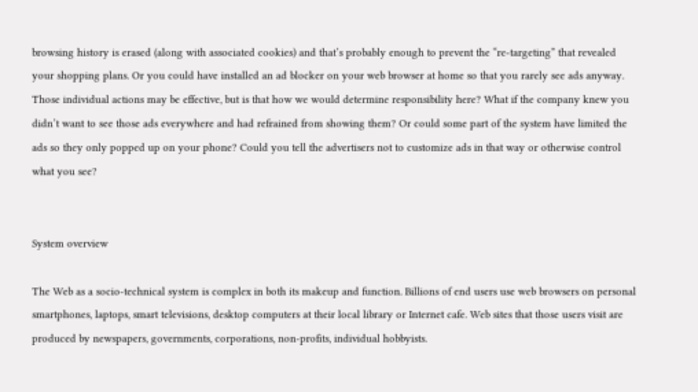browsing history is erased (along with associated cookies) and that’s probably enough to prevent the “re-targeting” that revealed your shopping plans. Or you could have installed an ad blocker on your web browser at home so that you rarely see ads anyway. Those individual actions may be effective, but is that how we would determine responsibility here? What if the company knew you didn’t want to see those ads everywhere and had refrained from showing them? Or could some part of the system have limited the ads so they only popped up on your phone? Could you tell the advertisers not to customize ads in that way or otherwise control what you see?


System overview

The Web as a socio-technical system is complex in both its makeup and function. Billions of end users use web browsers on personal smartphones, laptops, smart televisions, desktop computers at their local library or Internet cafe. Web sites that those users visit are produced by newspapers, governments, corporations, non-profits, individual hobbyists.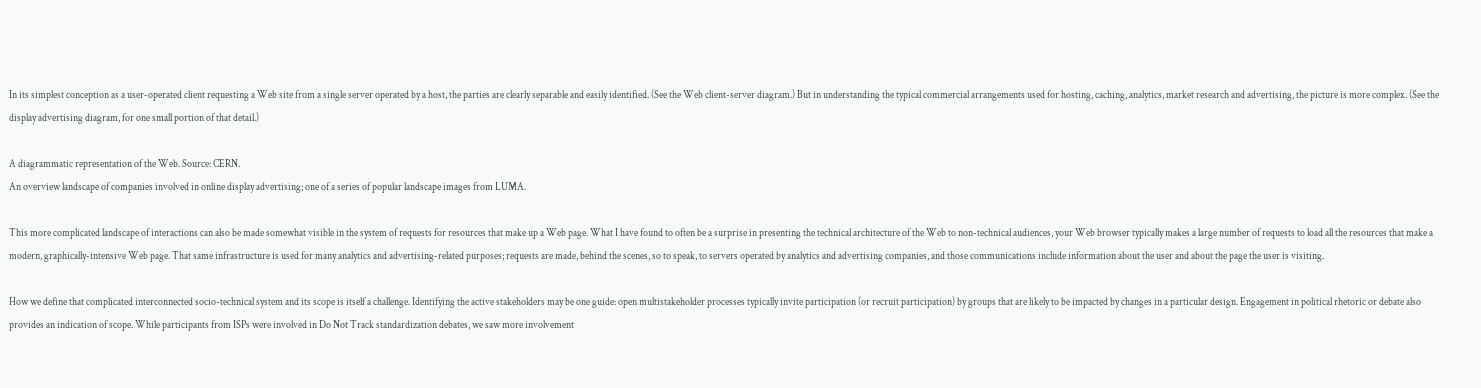In its simplest conception as a user-operated client requesting a Web site from a single server operated by a host, the parties are clearly separable and easily identified. (See the Web client-server diagram.) But in understanding the typical commercial arrangements used for hosting, caching, analytics, market research and advertising, the picture is more complex. (See the display advertising diagram, for one small portion of that detail.)

A diagrammatic representation of the Web. Source: CERN.
An overview landscape of companies involved in online display advertising; one of a series of popular landscape images from LUMA.

This more complicated landscape of interactions can also be made somewhat visible in the system of requests for resources that make up a Web page. What I have found to often be a surprise in presenting the technical architecture of the Web to non-technical audiences, your Web browser typically makes a large number of requests to load all the resources that make a modern, graphically-intensive Web page. That same infrastructure is used for many analytics and advertising-related purposes; requests are made, behind the scenes, so to speak, to servers operated by analytics and advertising companies, and those communications include information about the user and about the page the user is visiting.

How we define that complicated interconnected socio-technical system and its scope is itself a challenge. Identifying the active stakeholders may be one guide: open multistakeholder processes typically invite participation (or recruit participation) by groups that are likely to be impacted by changes in a particular design. Engagement in political rhetoric or debate also provides an indication of scope. While participants from ISPs were involved in Do Not Track standardization debates, we saw more involvement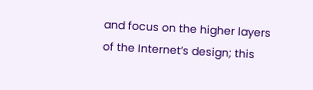and focus on the higher layers of the Internet’s design; this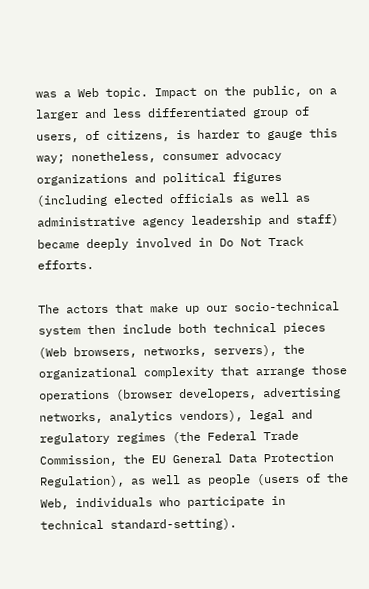was a Web topic. Impact on the public, on a larger and less differentiated group of users, of citizens, is harder to gauge this way; nonetheless, consumer advocacy organizations and political figures (including elected officials as well as administrative agency leadership and staff) became deeply involved in Do Not Track efforts.

The actors that make up our socio-technical system then include both technical pieces (Web browsers, networks, servers), the organizational complexity that arrange those operations (browser developers, advertising networks, analytics vendors), legal and regulatory regimes (the Federal Trade Commission, the EU General Data Protection Regulation), as well as people (users of the Web, individuals who participate in technical standard-setting).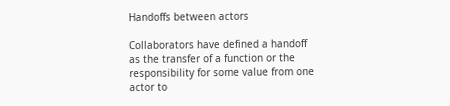Handoffs between actors

Collaborators have defined a handoff as the transfer of a function or the responsibility for some value from one actor to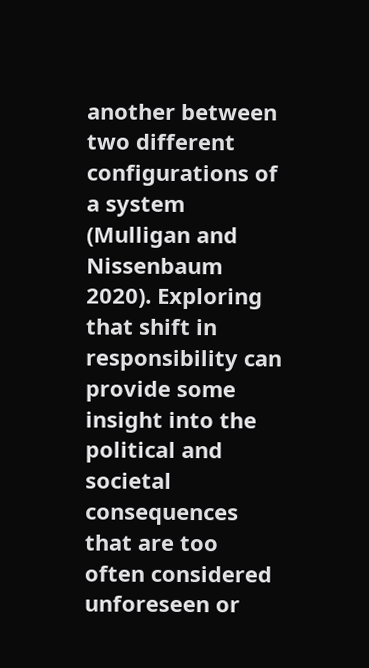another between two different configurations of a system (Mulligan and Nissenbaum 2020). Exploring that shift in responsibility can provide some insight into the political and societal consequences that are too often considered unforeseen or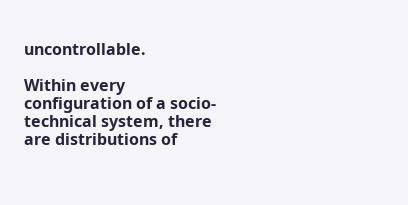uncontrollable.

Within every configuration of a socio-technical system, there are distributions of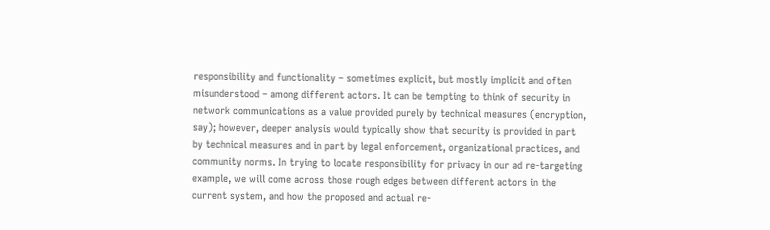responsibility and functionality – sometimes explicit, but mostly implicit and often misunderstood – among different actors. It can be tempting to think of security in network communications as a value provided purely by technical measures (encryption, say); however, deeper analysis would typically show that security is provided in part by technical measures and in part by legal enforcement, organizational practices, and community norms. In trying to locate responsibility for privacy in our ad re-targeting example, we will come across those rough edges between different actors in the current system, and how the proposed and actual re-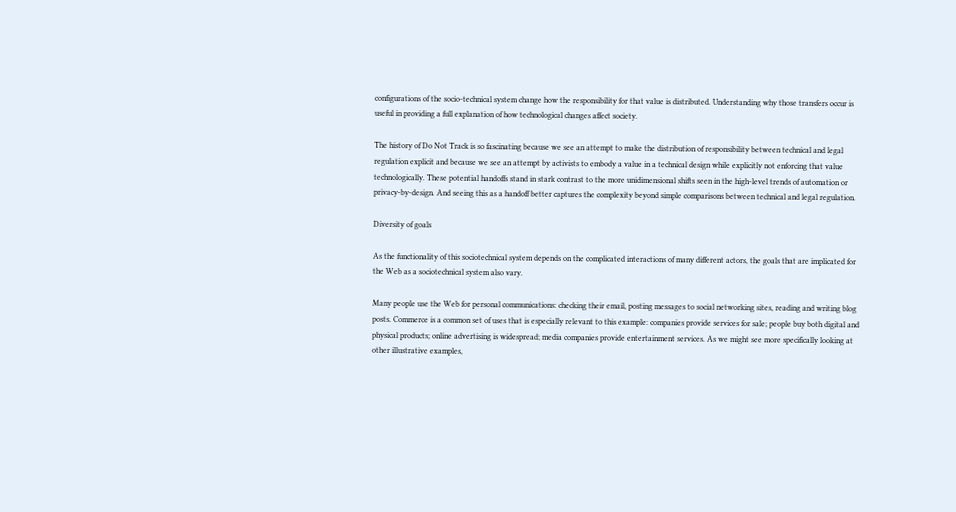configurations of the socio-technical system change how the responsibility for that value is distributed. Understanding why those transfers occur is useful in providing a full explanation of how technological changes affect society.

The history of Do Not Track is so fascinating because we see an attempt to make the distribution of responsibility between technical and legal regulation explicit and because we see an attempt by activists to embody a value in a technical design while explicitly not enforcing that value technologically. These potential handoffs stand in stark contrast to the more unidimensional shifts seen in the high-level trends of automation or privacy-by-design. And seeing this as a handoff better captures the complexity beyond simple comparisons between technical and legal regulation.

Diversity of goals

As the functionality of this sociotechnical system depends on the complicated interactions of many different actors, the goals that are implicated for the Web as a sociotechnical system also vary.

Many people use the Web for personal communications: checking their email, posting messages to social networking sites, reading and writing blog posts. Commerce is a common set of uses that is especially relevant to this example: companies provide services for sale; people buy both digital and physical products; online advertising is widespread; media companies provide entertainment services. As we might see more specifically looking at other illustrative examples,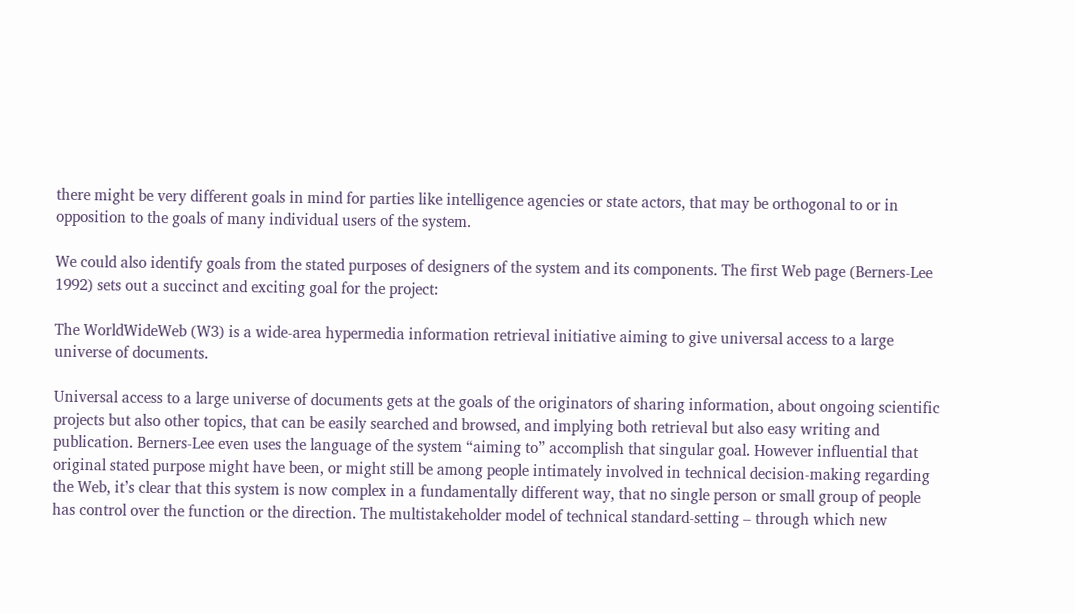there might be very different goals in mind for parties like intelligence agencies or state actors, that may be orthogonal to or in opposition to the goals of many individual users of the system.

We could also identify goals from the stated purposes of designers of the system and its components. The first Web page (Berners-Lee 1992) sets out a succinct and exciting goal for the project:

The WorldWideWeb (W3) is a wide-area hypermedia information retrieval initiative aiming to give universal access to a large universe of documents.

Universal access to a large universe of documents gets at the goals of the originators of sharing information, about ongoing scientific projects but also other topics, that can be easily searched and browsed, and implying both retrieval but also easy writing and publication. Berners-Lee even uses the language of the system “aiming to” accomplish that singular goal. However influential that original stated purpose might have been, or might still be among people intimately involved in technical decision-making regarding the Web, it’s clear that this system is now complex in a fundamentally different way, that no single person or small group of people has control over the function or the direction. The multistakeholder model of technical standard-setting – through which new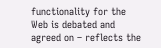functionality for the Web is debated and agreed on – reflects the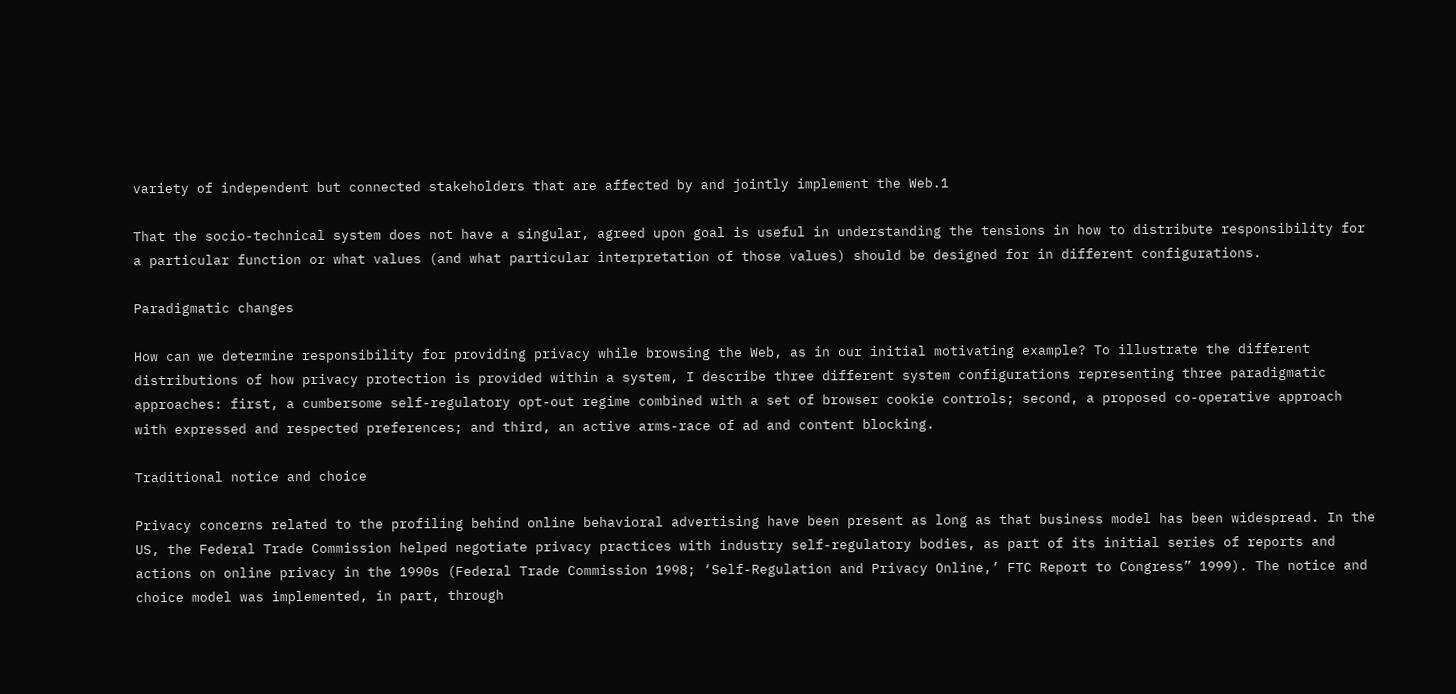variety of independent but connected stakeholders that are affected by and jointly implement the Web.1

That the socio-technical system does not have a singular, agreed upon goal is useful in understanding the tensions in how to distribute responsibility for a particular function or what values (and what particular interpretation of those values) should be designed for in different configurations.

Paradigmatic changes

How can we determine responsibility for providing privacy while browsing the Web, as in our initial motivating example? To illustrate the different distributions of how privacy protection is provided within a system, I describe three different system configurations representing three paradigmatic approaches: first, a cumbersome self-regulatory opt-out regime combined with a set of browser cookie controls; second, a proposed co-operative approach with expressed and respected preferences; and third, an active arms-race of ad and content blocking.

Traditional notice and choice

Privacy concerns related to the profiling behind online behavioral advertising have been present as long as that business model has been widespread. In the US, the Federal Trade Commission helped negotiate privacy practices with industry self-regulatory bodies, as part of its initial series of reports and actions on online privacy in the 1990s (Federal Trade Commission 1998; ‘Self-Regulation and Privacy Online,’ FTC Report to Congress” 1999). The notice and choice model was implemented, in part, through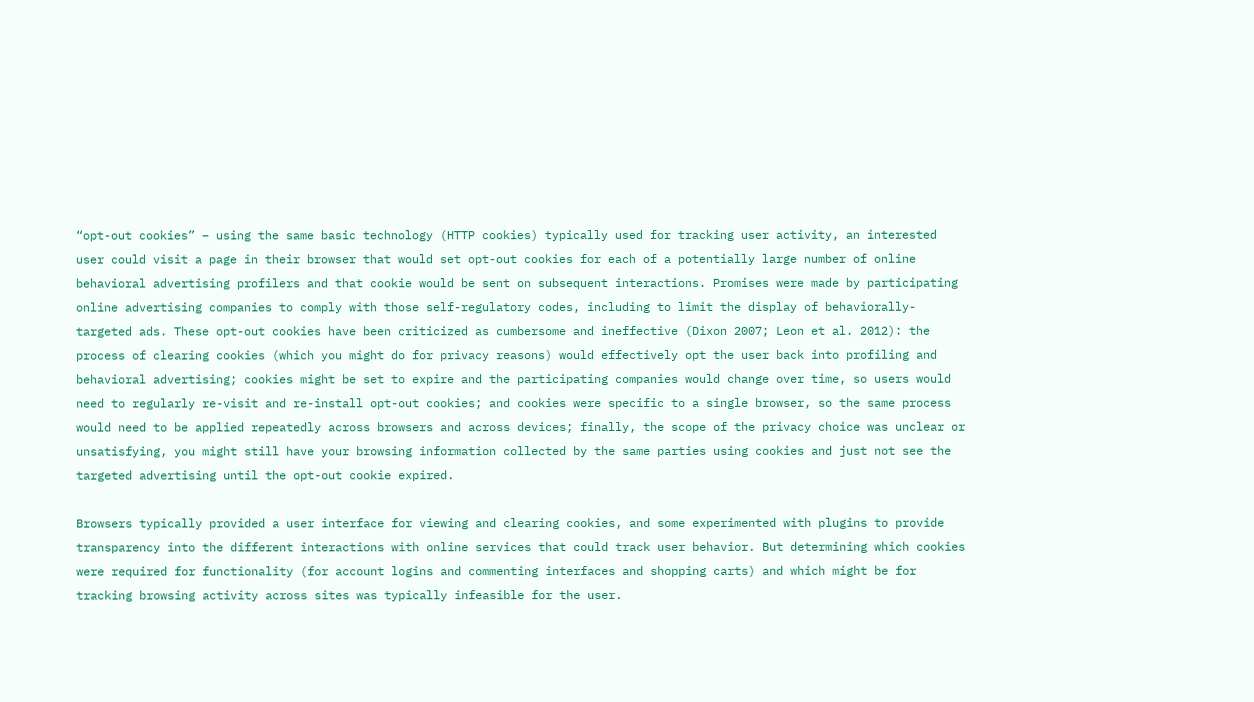“opt-out cookies” – using the same basic technology (HTTP cookies) typically used for tracking user activity, an interested user could visit a page in their browser that would set opt-out cookies for each of a potentially large number of online behavioral advertising profilers and that cookie would be sent on subsequent interactions. Promises were made by participating online advertising companies to comply with those self-regulatory codes, including to limit the display of behaviorally-targeted ads. These opt-out cookies have been criticized as cumbersome and ineffective (Dixon 2007; Leon et al. 2012): the process of clearing cookies (which you might do for privacy reasons) would effectively opt the user back into profiling and behavioral advertising; cookies might be set to expire and the participating companies would change over time, so users would need to regularly re-visit and re-install opt-out cookies; and cookies were specific to a single browser, so the same process would need to be applied repeatedly across browsers and across devices; finally, the scope of the privacy choice was unclear or unsatisfying, you might still have your browsing information collected by the same parties using cookies and just not see the targeted advertising until the opt-out cookie expired.

Browsers typically provided a user interface for viewing and clearing cookies, and some experimented with plugins to provide transparency into the different interactions with online services that could track user behavior. But determining which cookies were required for functionality (for account logins and commenting interfaces and shopping carts) and which might be for tracking browsing activity across sites was typically infeasible for the user.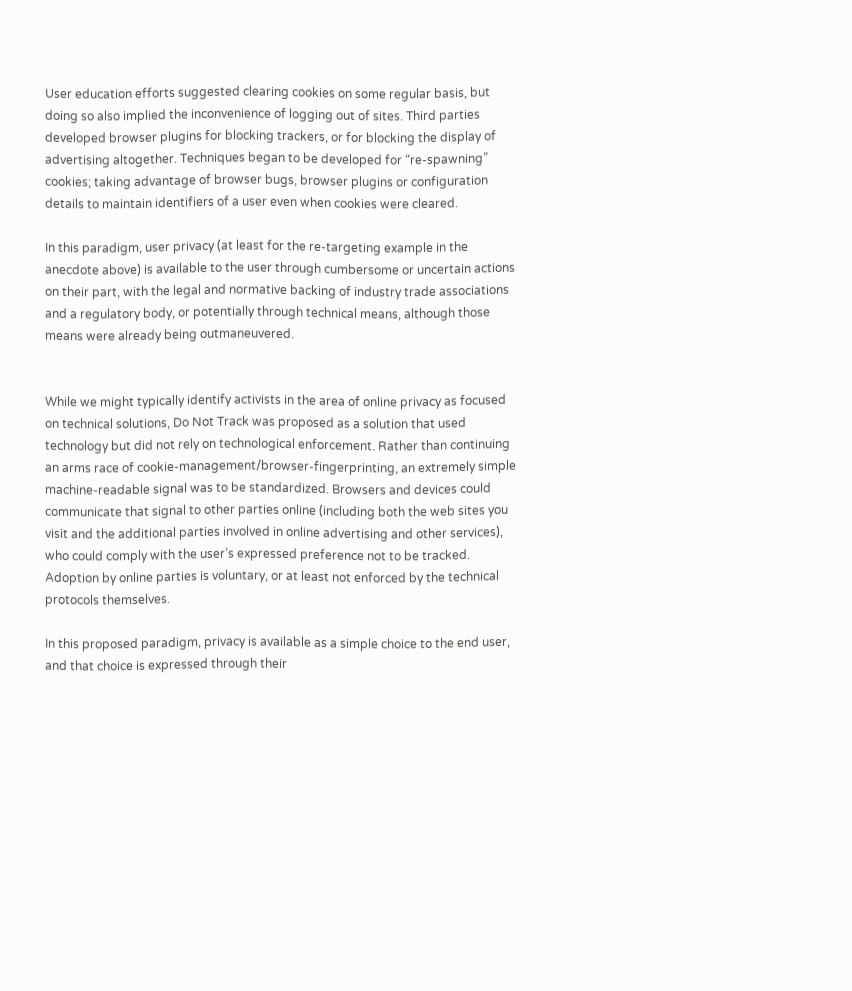User education efforts suggested clearing cookies on some regular basis, but doing so also implied the inconvenience of logging out of sites. Third parties developed browser plugins for blocking trackers, or for blocking the display of advertising altogether. Techniques began to be developed for “re-spawning” cookies; taking advantage of browser bugs, browser plugins or configuration details to maintain identifiers of a user even when cookies were cleared.

In this paradigm, user privacy (at least for the re-targeting example in the anecdote above) is available to the user through cumbersome or uncertain actions on their part, with the legal and normative backing of industry trade associations and a regulatory body, or potentially through technical means, although those means were already being outmaneuvered.


While we might typically identify activists in the area of online privacy as focused on technical solutions, Do Not Track was proposed as a solution that used technology but did not rely on technological enforcement. Rather than continuing an arms race of cookie-management/browser-fingerprinting, an extremely simple machine-readable signal was to be standardized. Browsers and devices could communicate that signal to other parties online (including both the web sites you visit and the additional parties involved in online advertising and other services), who could comply with the user’s expressed preference not to be tracked. Adoption by online parties is voluntary, or at least not enforced by the technical protocols themselves.

In this proposed paradigm, privacy is available as a simple choice to the end user, and that choice is expressed through their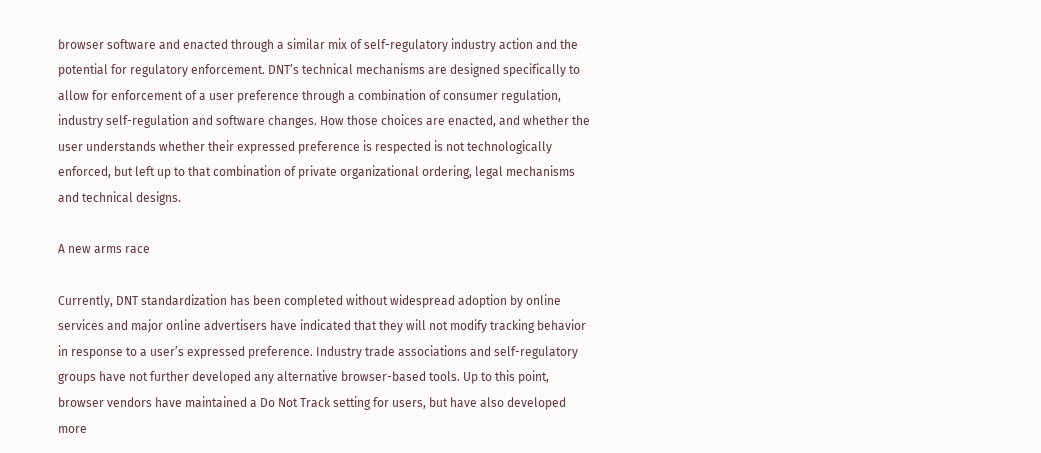browser software and enacted through a similar mix of self-regulatory industry action and the potential for regulatory enforcement. DNT’s technical mechanisms are designed specifically to allow for enforcement of a user preference through a combination of consumer regulation, industry self-regulation and software changes. How those choices are enacted, and whether the user understands whether their expressed preference is respected is not technologically enforced, but left up to that combination of private organizational ordering, legal mechanisms and technical designs.

A new arms race

Currently, DNT standardization has been completed without widespread adoption by online services and major online advertisers have indicated that they will not modify tracking behavior in response to a user’s expressed preference. Industry trade associations and self-regulatory groups have not further developed any alternative browser-based tools. Up to this point, browser vendors have maintained a Do Not Track setting for users, but have also developed more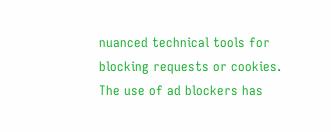nuanced technical tools for blocking requests or cookies. The use of ad blockers has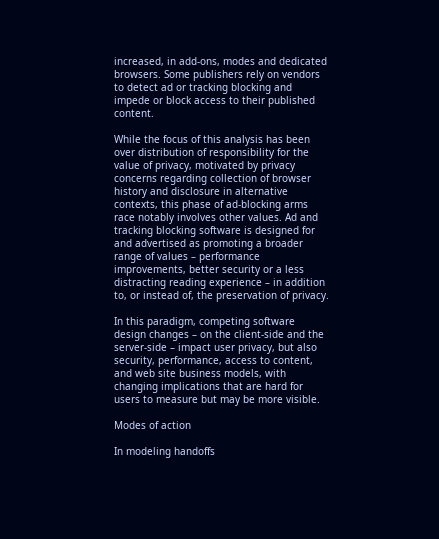increased, in add-ons, modes and dedicated browsers. Some publishers rely on vendors to detect ad or tracking blocking and impede or block access to their published content.

While the focus of this analysis has been over distribution of responsibility for the value of privacy, motivated by privacy concerns regarding collection of browser history and disclosure in alternative contexts, this phase of ad-blocking arms race notably involves other values. Ad and tracking blocking software is designed for and advertised as promoting a broader range of values – performance improvements, better security or a less distracting reading experience – in addition to, or instead of, the preservation of privacy.

In this paradigm, competing software design changes – on the client-side and the server-side – impact user privacy, but also security, performance, access to content, and web site business models, with changing implications that are hard for users to measure but may be more visible.

Modes of action

In modeling handoffs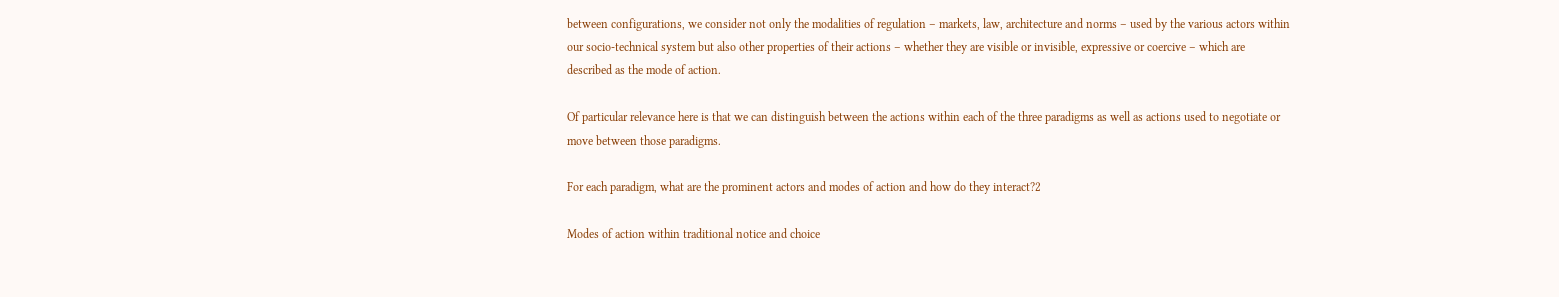between configurations, we consider not only the modalities of regulation – markets, law, architecture and norms – used by the various actors within our socio-technical system but also other properties of their actions – whether they are visible or invisible, expressive or coercive – which are described as the mode of action.

Of particular relevance here is that we can distinguish between the actions within each of the three paradigms as well as actions used to negotiate or move between those paradigms.

For each paradigm, what are the prominent actors and modes of action and how do they interact?2

Modes of action within traditional notice and choice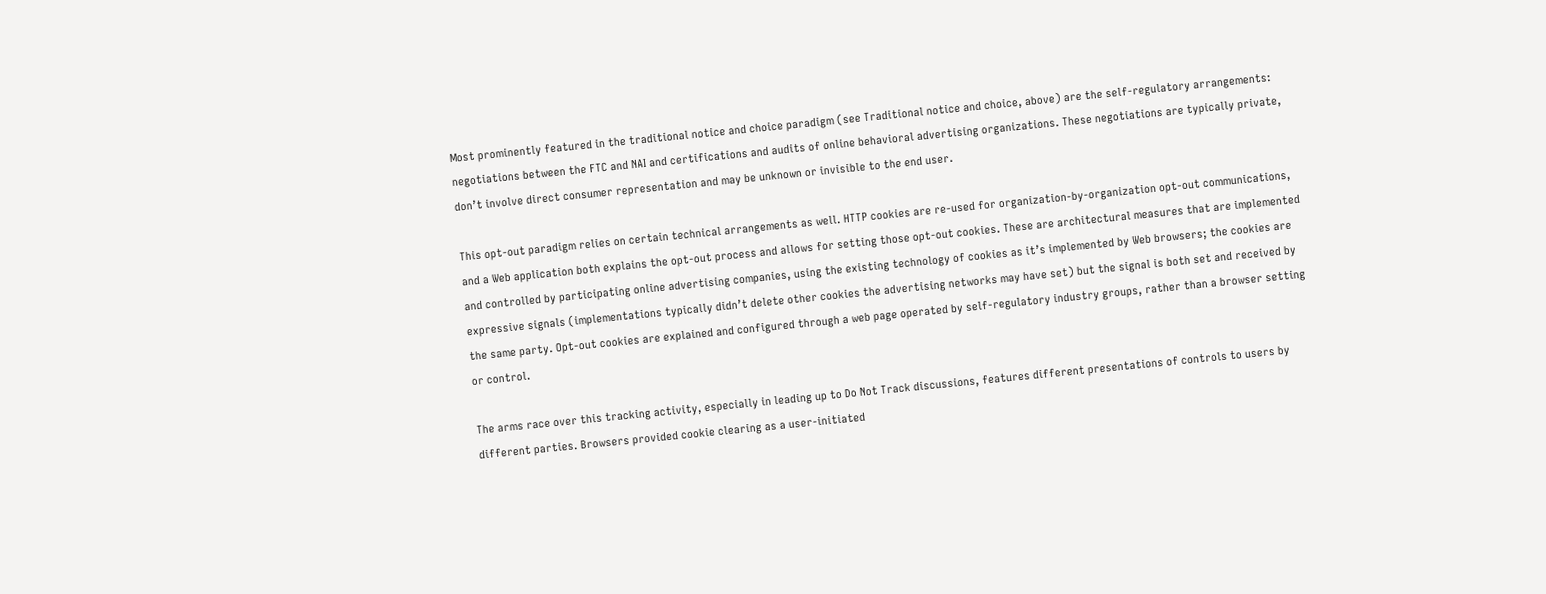Most prominently featured in the traditional notice and choice paradigm (see Traditional notice and choice, above) are the self-regulatory arrangements: negotiations between the FTC and NAI and certifications and audits of online behavioral advertising organizations. These negotiations are typically private, don’t involve direct consumer representation and may be unknown or invisible to the end user.

This opt-out paradigm relies on certain technical arrangements as well. HTTP cookies are re-used for organization-by-organization opt-out communications, and a Web application both explains the opt-out process and allows for setting those opt-out cookies. These are architectural measures that are implemented and controlled by participating online advertising companies, using the existing technology of cookies as it’s implemented by Web browsers; the cookies are expressive signals (implementations typically didn’t delete other cookies the advertising networks may have set) but the signal is both set and received by the same party. Opt-out cookies are explained and configured through a web page operated by self-regulatory industry groups, rather than a browser setting or control.

The arms race over this tracking activity, especially in leading up to Do Not Track discussions, features different presentations of controls to users by different parties. Browsers provided cookie clearing as a user-initiated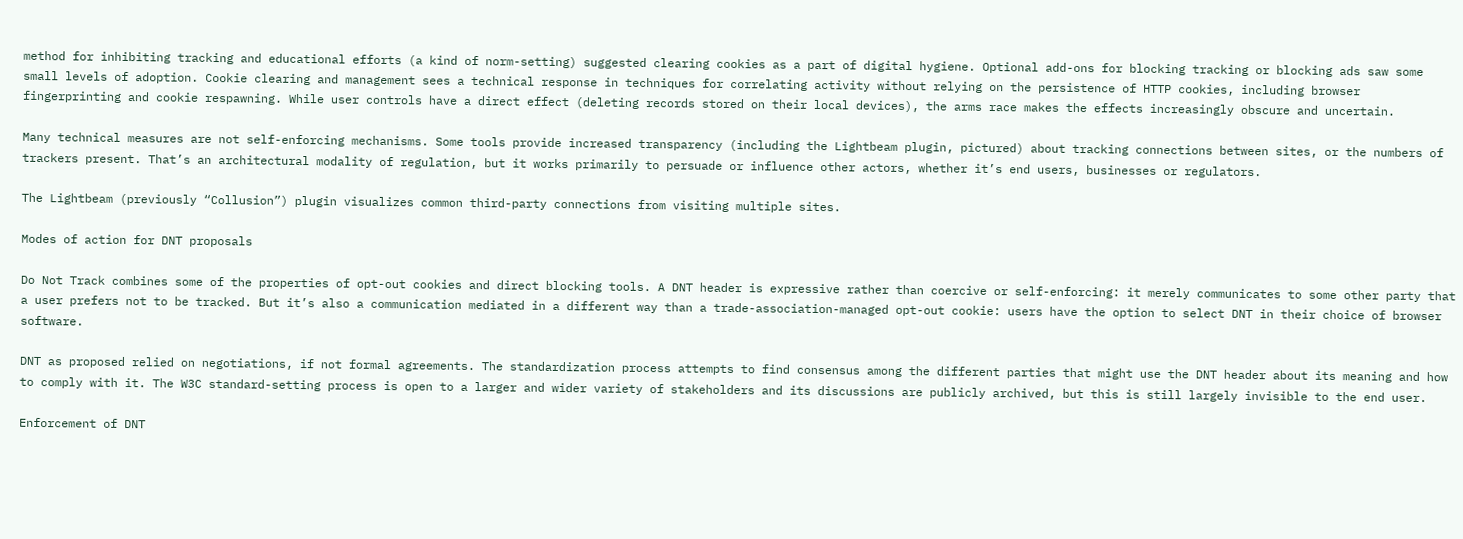method for inhibiting tracking and educational efforts (a kind of norm-setting) suggested clearing cookies as a part of digital hygiene. Optional add-ons for blocking tracking or blocking ads saw some small levels of adoption. Cookie clearing and management sees a technical response in techniques for correlating activity without relying on the persistence of HTTP cookies, including browser fingerprinting and cookie respawning. While user controls have a direct effect (deleting records stored on their local devices), the arms race makes the effects increasingly obscure and uncertain.

Many technical measures are not self-enforcing mechanisms. Some tools provide increased transparency (including the Lightbeam plugin, pictured) about tracking connections between sites, or the numbers of trackers present. That’s an architectural modality of regulation, but it works primarily to persuade or influence other actors, whether it’s end users, businesses or regulators.

The Lightbeam (previously “Collusion”) plugin visualizes common third-party connections from visiting multiple sites.

Modes of action for DNT proposals

Do Not Track combines some of the properties of opt-out cookies and direct blocking tools. A DNT header is expressive rather than coercive or self-enforcing: it merely communicates to some other party that a user prefers not to be tracked. But it’s also a communication mediated in a different way than a trade-association-managed opt-out cookie: users have the option to select DNT in their choice of browser software.

DNT as proposed relied on negotiations, if not formal agreements. The standardization process attempts to find consensus among the different parties that might use the DNT header about its meaning and how to comply with it. The W3C standard-setting process is open to a larger and wider variety of stakeholders and its discussions are publicly archived, but this is still largely invisible to the end user.

Enforcement of DNT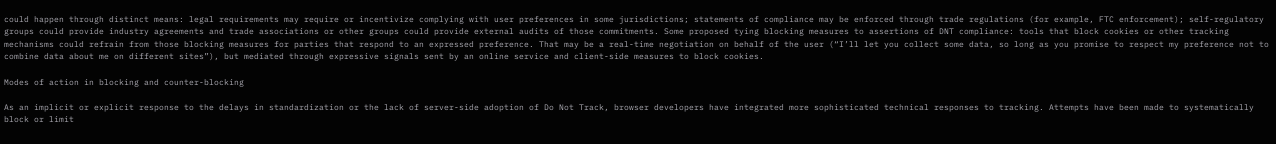could happen through distinct means: legal requirements may require or incentivize complying with user preferences in some jurisdictions; statements of compliance may be enforced through trade regulations (for example, FTC enforcement); self-regulatory groups could provide industry agreements and trade associations or other groups could provide external audits of those commitments. Some proposed tying blocking measures to assertions of DNT compliance: tools that block cookies or other tracking mechanisms could refrain from those blocking measures for parties that respond to an expressed preference. That may be a real-time negotiation on behalf of the user (“I’ll let you collect some data, so long as you promise to respect my preference not to combine data about me on different sites”), but mediated through expressive signals sent by an online service and client-side measures to block cookies.

Modes of action in blocking and counter-blocking

As an implicit or explicit response to the delays in standardization or the lack of server-side adoption of Do Not Track, browser developers have integrated more sophisticated technical responses to tracking. Attempts have been made to systematically block or limit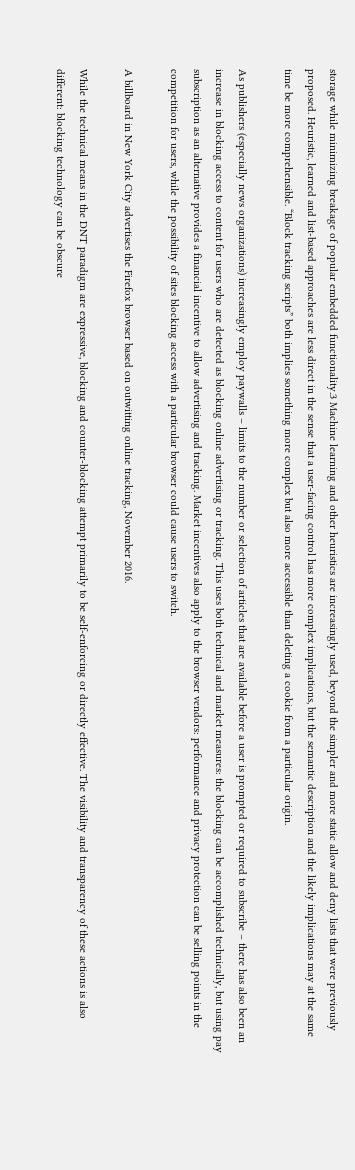storage while minimizing breakage of popular embedded functionality.3 Machine learning and other heuristics are increasingly used, beyond the simpler and more static allow and deny lists that were previously proposed. Heuristic, learned and list-based approaches are less direct in the sense that a user-facing control has more complex implications, but the semantic description and the likely implications may at the same time be more comprehensible. “Block tracking scripts” both implies something more complex but also more accessible than deleting a cookie from a particular origin.

As publishers (especially news organizations) increasingly employ paywalls – limits to the number or selection of articles that are available before a user is prompted or required to subscribe – there has also been an increase in blocking access to content for users who are detected as blocking online advertising or tracking. This uses both technical and market measures: the blocking can be accomplished technically, but using pay subscription as an alternative provides a financial incentive to allow advertising and tracking. Market incentives also apply to the browser vendors: performance and privacy protection can be selling points in the competition for users, while the possibility of sites blocking access with a particular browser could cause users to switch.

A billboard in New York City advertises the Firefox browser based on outwitting online tracking, November 2016.

While the technical means in the DNT paradigm are expressive, blocking and counter-blocking attempt primarily to be self-enforcing or directly effective. The visibility and transparency of these actions is also different: blocking technology can be obscure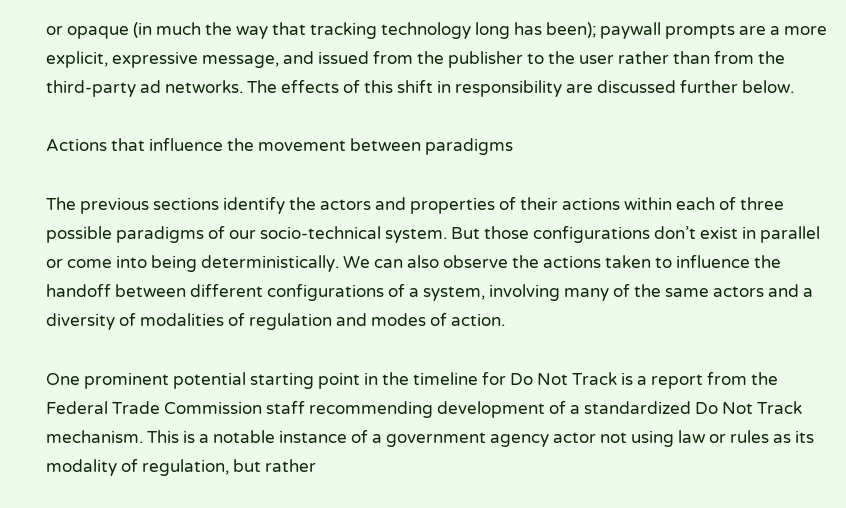or opaque (in much the way that tracking technology long has been); paywall prompts are a more explicit, expressive message, and issued from the publisher to the user rather than from the third-party ad networks. The effects of this shift in responsibility are discussed further below.

Actions that influence the movement between paradigms

The previous sections identify the actors and properties of their actions within each of three possible paradigms of our socio-technical system. But those configurations don’t exist in parallel or come into being deterministically. We can also observe the actions taken to influence the handoff between different configurations of a system, involving many of the same actors and a diversity of modalities of regulation and modes of action.

One prominent potential starting point in the timeline for Do Not Track is a report from the Federal Trade Commission staff recommending development of a standardized Do Not Track mechanism. This is a notable instance of a government agency actor not using law or rules as its modality of regulation, but rather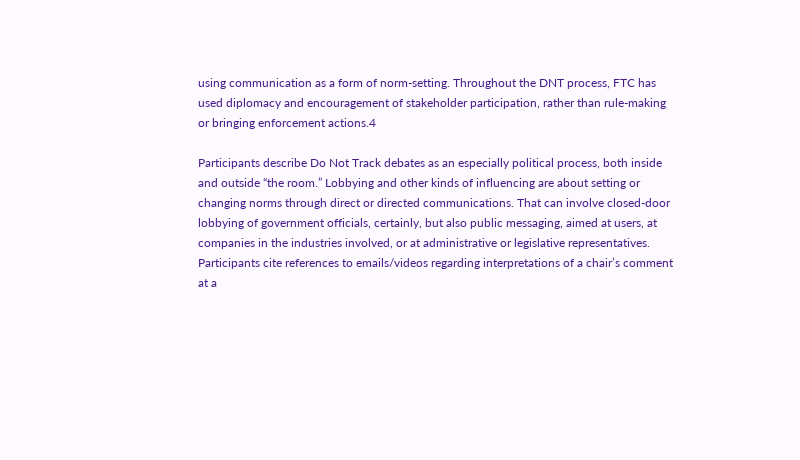using communication as a form of norm-setting. Throughout the DNT process, FTC has used diplomacy and encouragement of stakeholder participation, rather than rule-making or bringing enforcement actions.4

Participants describe Do Not Track debates as an especially political process, both inside and outside “the room.” Lobbying and other kinds of influencing are about setting or changing norms through direct or directed communications. That can involve closed-door lobbying of government officials, certainly, but also public messaging, aimed at users, at companies in the industries involved, or at administrative or legislative representatives. Participants cite references to emails/videos regarding interpretations of a chair’s comment at a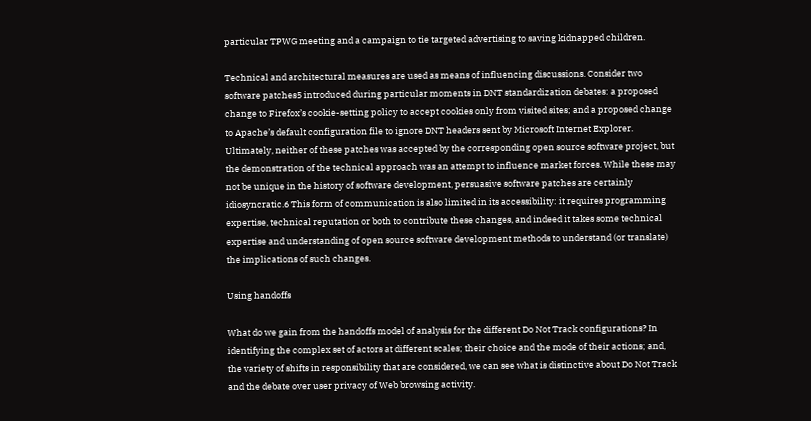particular TPWG meeting and a campaign to tie targeted advertising to saving kidnapped children.

Technical and architectural measures are used as means of influencing discussions. Consider two software patches5 introduced during particular moments in DNT standardization debates: a proposed change to Firefox’s cookie-setting policy to accept cookies only from visited sites; and a proposed change to Apache’s default configuration file to ignore DNT headers sent by Microsoft Internet Explorer. Ultimately, neither of these patches was accepted by the corresponding open source software project, but the demonstration of the technical approach was an attempt to influence market forces. While these may not be unique in the history of software development, persuasive software patches are certainly idiosyncratic.6 This form of communication is also limited in its accessibility: it requires programming expertise, technical reputation or both to contribute these changes, and indeed it takes some technical expertise and understanding of open source software development methods to understand (or translate) the implications of such changes.

Using handoffs

What do we gain from the handoffs model of analysis for the different Do Not Track configurations? In identifying the complex set of actors at different scales; their choice and the mode of their actions; and, the variety of shifts in responsibility that are considered, we can see what is distinctive about Do Not Track and the debate over user privacy of Web browsing activity.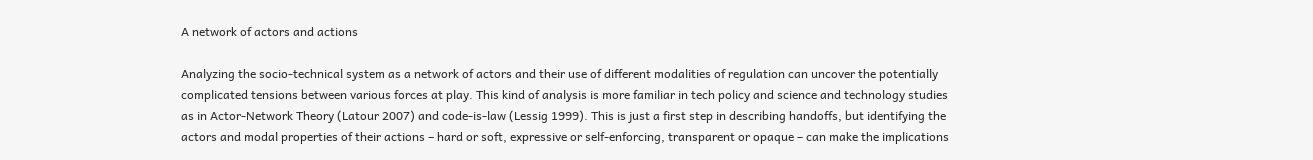A network of actors and actions

Analyzing the socio-technical system as a network of actors and their use of different modalities of regulation can uncover the potentially complicated tensions between various forces at play. This kind of analysis is more familiar in tech policy and science and technology studies as in Actor-Network Theory (Latour 2007) and code-is-law (Lessig 1999). This is just a first step in describing handoffs, but identifying the actors and modal properties of their actions – hard or soft, expressive or self-enforcing, transparent or opaque – can make the implications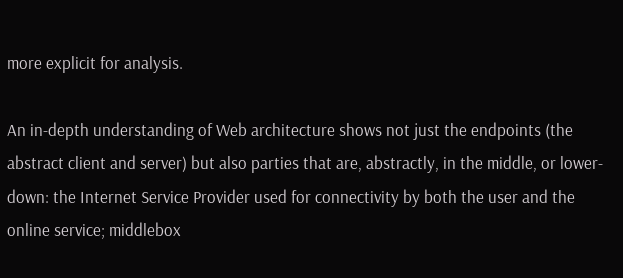more explicit for analysis.

An in-depth understanding of Web architecture shows not just the endpoints (the abstract client and server) but also parties that are, abstractly, in the middle, or lower-down: the Internet Service Provider used for connectivity by both the user and the online service; middlebox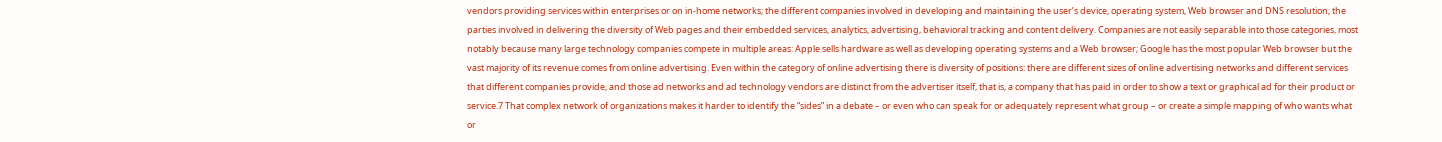vendors providing services within enterprises or on in-home networks; the different companies involved in developing and maintaining the user’s device, operating system, Web browser and DNS resolution; the parties involved in delivering the diversity of Web pages and their embedded services, analytics, advertising, behavioral tracking and content delivery. Companies are not easily separable into those categories, most notably because many large technology companies compete in multiple areas: Apple sells hardware as well as developing operating systems and a Web browser; Google has the most popular Web browser but the vast majority of its revenue comes from online advertising. Even within the category of online advertising there is diversity of positions: there are different sizes of online advertising networks and different services that different companies provide, and those ad networks and ad technology vendors are distinct from the advertiser itself, that is, a company that has paid in order to show a text or graphical ad for their product or service.7 That complex network of organizations makes it harder to identify the “sides” in a debate – or even who can speak for or adequately represent what group – or create a simple mapping of who wants what or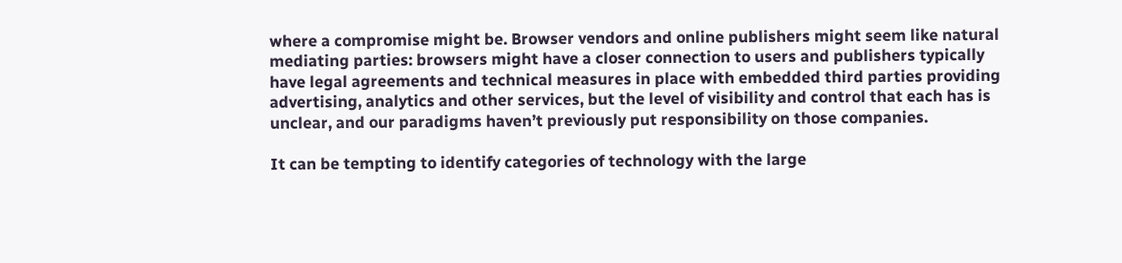where a compromise might be. Browser vendors and online publishers might seem like natural mediating parties: browsers might have a closer connection to users and publishers typically have legal agreements and technical measures in place with embedded third parties providing advertising, analytics and other services, but the level of visibility and control that each has is unclear, and our paradigms haven’t previously put responsibility on those companies.

It can be tempting to identify categories of technology with the large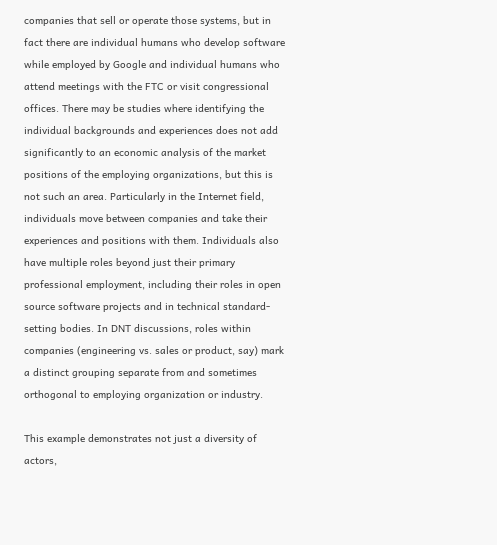companies that sell or operate those systems, but in fact there are individual humans who develop software while employed by Google and individual humans who attend meetings with the FTC or visit congressional offices. There may be studies where identifying the individual backgrounds and experiences does not add significantly to an economic analysis of the market positions of the employing organizations, but this is not such an area. Particularly in the Internet field, individuals move between companies and take their experiences and positions with them. Individuals also have multiple roles beyond just their primary professional employment, including their roles in open source software projects and in technical standard-setting bodies. In DNT discussions, roles within companies (engineering vs. sales or product, say) mark a distinct grouping separate from and sometimes orthogonal to employing organization or industry.

This example demonstrates not just a diversity of actors,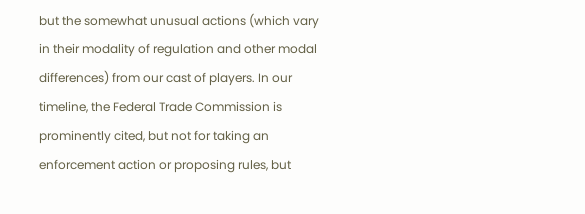but the somewhat unusual actions (which vary in their modality of regulation and other modal differences) from our cast of players. In our timeline, the Federal Trade Commission is prominently cited, but not for taking an enforcement action or proposing rules, but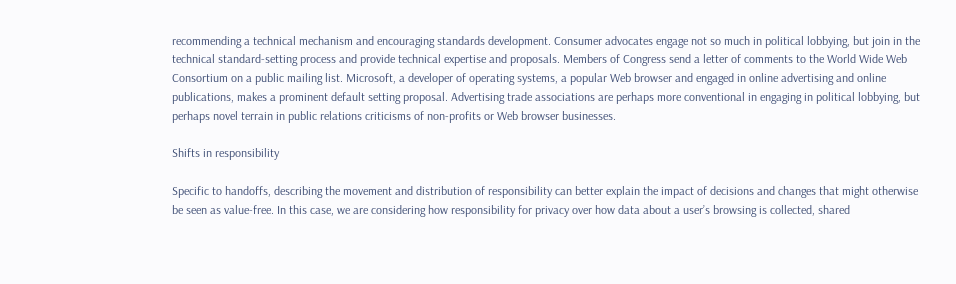recommending a technical mechanism and encouraging standards development. Consumer advocates engage not so much in political lobbying, but join in the technical standard-setting process and provide technical expertise and proposals. Members of Congress send a letter of comments to the World Wide Web Consortium on a public mailing list. Microsoft, a developer of operating systems, a popular Web browser and engaged in online advertising and online publications, makes a prominent default setting proposal. Advertising trade associations are perhaps more conventional in engaging in political lobbying, but perhaps novel terrain in public relations criticisms of non-profits or Web browser businesses.

Shifts in responsibility

Specific to handoffs, describing the movement and distribution of responsibility can better explain the impact of decisions and changes that might otherwise be seen as value-free. In this case, we are considering how responsibility for privacy over how data about a user’s browsing is collected, shared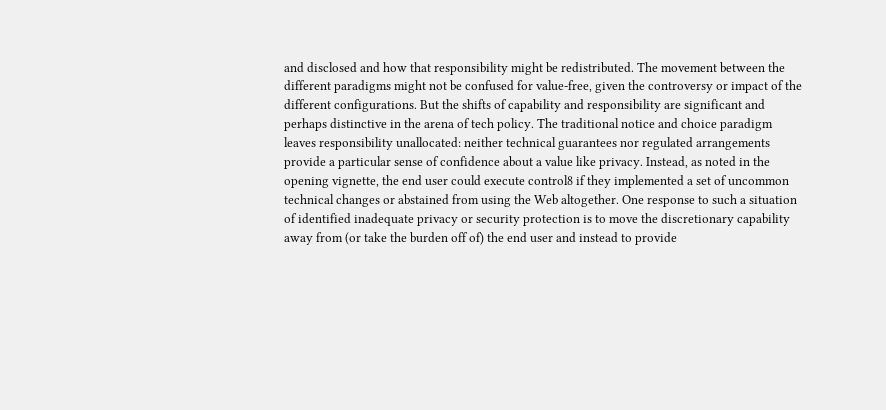and disclosed and how that responsibility might be redistributed. The movement between the different paradigms might not be confused for value-free, given the controversy or impact of the different configurations. But the shifts of capability and responsibility are significant and perhaps distinctive in the arena of tech policy. The traditional notice and choice paradigm leaves responsibility unallocated: neither technical guarantees nor regulated arrangements provide a particular sense of confidence about a value like privacy. Instead, as noted in the opening vignette, the end user could execute control8 if they implemented a set of uncommon technical changes or abstained from using the Web altogether. One response to such a situation of identified inadequate privacy or security protection is to move the discretionary capability away from (or take the burden off of) the end user and instead to provide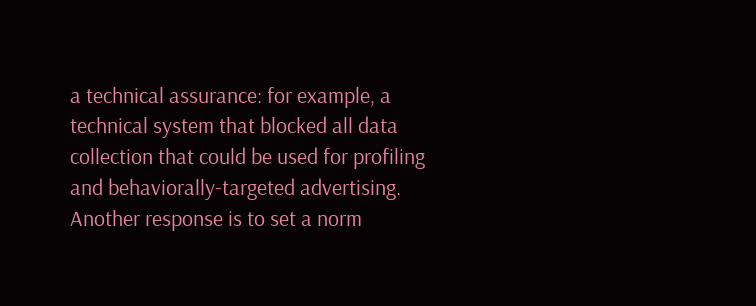a technical assurance: for example, a technical system that blocked all data collection that could be used for profiling and behaviorally-targeted advertising. Another response is to set a norm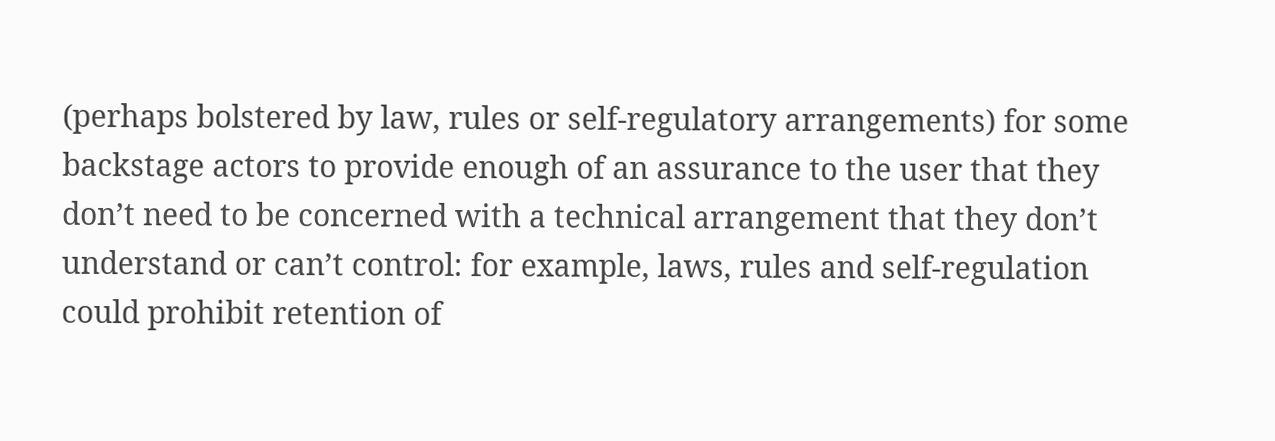(perhaps bolstered by law, rules or self-regulatory arrangements) for some backstage actors to provide enough of an assurance to the user that they don’t need to be concerned with a technical arrangement that they don’t understand or can’t control: for example, laws, rules and self-regulation could prohibit retention of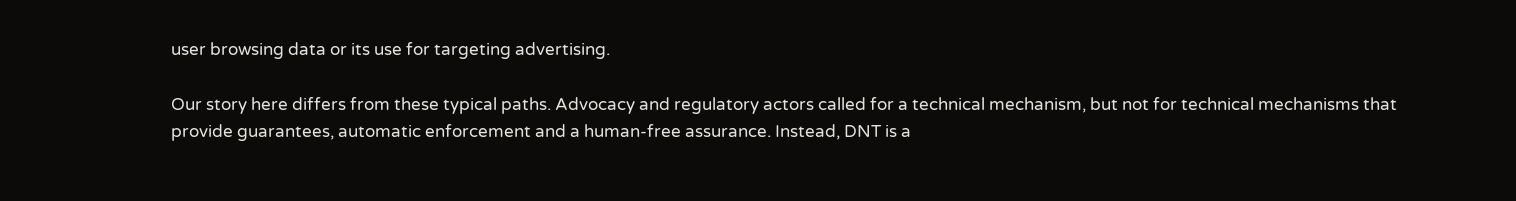user browsing data or its use for targeting advertising.

Our story here differs from these typical paths. Advocacy and regulatory actors called for a technical mechanism, but not for technical mechanisms that provide guarantees, automatic enforcement and a human-free assurance. Instead, DNT is a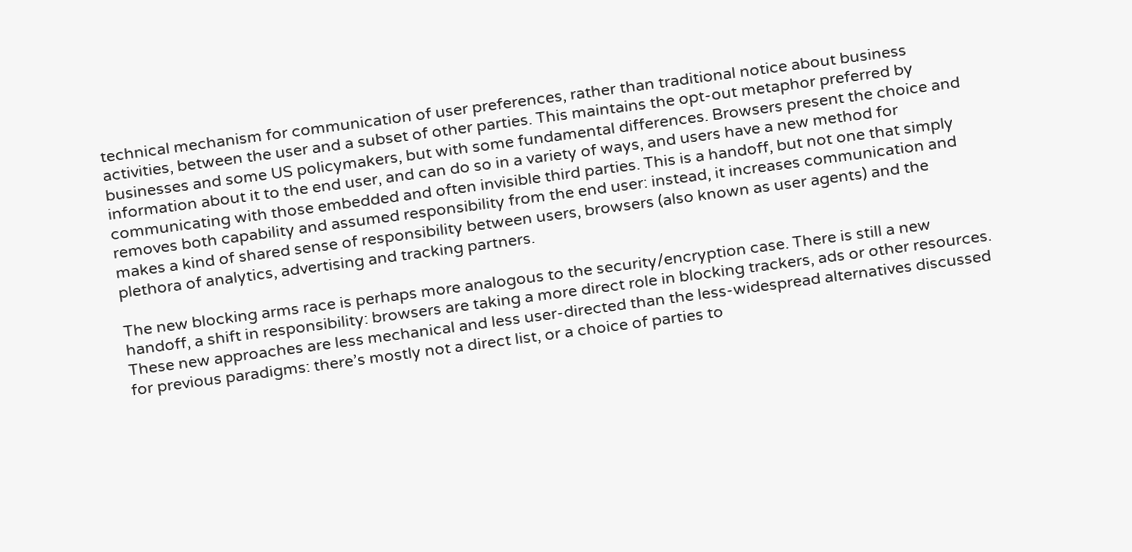technical mechanism for communication of user preferences, rather than traditional notice about business activities, between the user and a subset of other parties. This maintains the opt-out metaphor preferred by businesses and some US policymakers, but with some fundamental differences. Browsers present the choice and information about it to the end user, and can do so in a variety of ways, and users have a new method for communicating with those embedded and often invisible third parties. This is a handoff, but not one that simply removes both capability and assumed responsibility from the end user: instead, it increases communication and makes a kind of shared sense of responsibility between users, browsers (also known as user agents) and the plethora of analytics, advertising and tracking partners.

The new blocking arms race is perhaps more analogous to the security/encryption case. There is still a new handoff, a shift in responsibility: browsers are taking a more direct role in blocking trackers, ads or other resources. These new approaches are less mechanical and less user-directed than the less-widespread alternatives discussed for previous paradigms: there’s mostly not a direct list, or a choice of parties to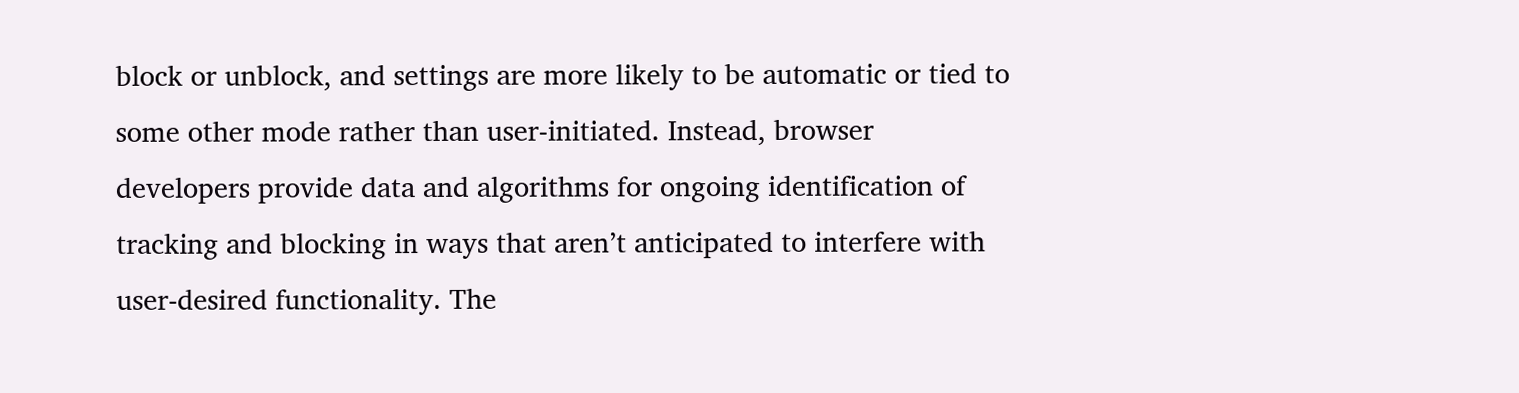block or unblock, and settings are more likely to be automatic or tied to some other mode rather than user-initiated. Instead, browser developers provide data and algorithms for ongoing identification of tracking and blocking in ways that aren’t anticipated to interfere with user-desired functionality. The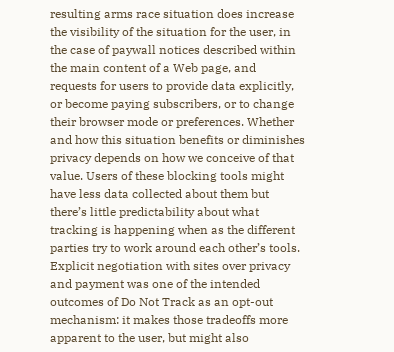resulting arms race situation does increase the visibility of the situation for the user, in the case of paywall notices described within the main content of a Web page, and requests for users to provide data explicitly, or become paying subscribers, or to change their browser mode or preferences. Whether and how this situation benefits or diminishes privacy depends on how we conceive of that value. Users of these blocking tools might have less data collected about them but there’s little predictability about what tracking is happening when as the different parties try to work around each other’s tools. Explicit negotiation with sites over privacy and payment was one of the intended outcomes of Do Not Track as an opt-out mechanism: it makes those tradeoffs more apparent to the user, but might also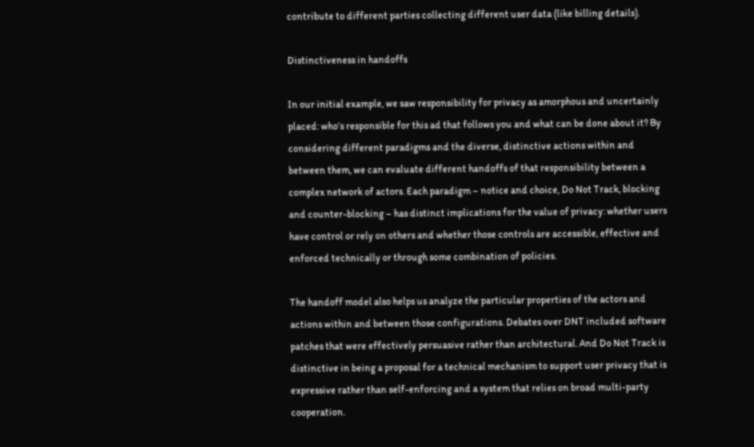contribute to different parties collecting different user data (like billing details).

Distinctiveness in handoffs

In our initial example, we saw responsibility for privacy as amorphous and uncertainly placed: who’s responsible for this ad that follows you and what can be done about it? By considering different paradigms and the diverse, distinctive actions within and between them, we can evaluate different handoffs of that responsibility between a complex network of actors. Each paradigm – notice and choice, Do Not Track, blocking and counter-blocking – has distinct implications for the value of privacy: whether users have control or rely on others and whether those controls are accessible, effective and enforced technically or through some combination of policies.

The handoff model also helps us analyze the particular properties of the actors and actions within and between those configurations. Debates over DNT included software patches that were effectively persuasive rather than architectural. And Do Not Track is distinctive in being a proposal for a technical mechanism to support user privacy that is expressive rather than self-enforcing and a system that relies on broad multi-party cooperation.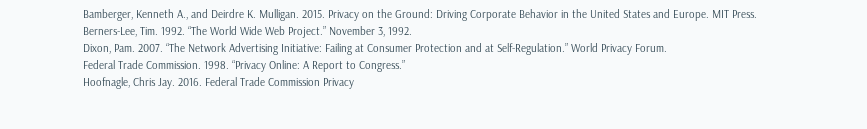Bamberger, Kenneth A., and Deirdre K. Mulligan. 2015. Privacy on the Ground: Driving Corporate Behavior in the United States and Europe. MIT Press.
Berners-Lee, Tim. 1992. “The World Wide Web Project.” November 3, 1992.
Dixon, Pam. 2007. “The Network Advertising Initiative: Failing at Consumer Protection and at Self-Regulation.” World Privacy Forum.
Federal Trade Commission. 1998. “Privacy Online: A Report to Congress.”
Hoofnagle, Chris Jay. 2016. Federal Trade Commission Privacy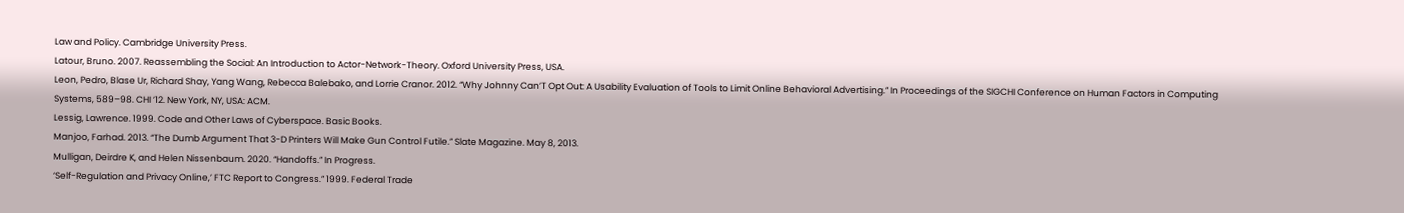Law and Policy. Cambridge University Press.
Latour, Bruno. 2007. Reassembling the Social: An Introduction to Actor-Network-Theory. Oxford University Press, USA.
Leon, Pedro, Blase Ur, Richard Shay, Yang Wang, Rebecca Balebako, and Lorrie Cranor. 2012. “Why Johnny Can’T Opt Out: A Usability Evaluation of Tools to Limit Online Behavioral Advertising.” In Proceedings of the SIGCHI Conference on Human Factors in Computing Systems, 589–98. CHI ’12. New York, NY, USA: ACM.
Lessig, Lawrence. 1999. Code and Other Laws of Cyberspace. Basic Books.
Manjoo, Farhad. 2013. “The Dumb Argument That 3-D Printers Will Make Gun Control Futile.” Slate Magazine. May 8, 2013.
Mulligan, Deirdre K, and Helen Nissenbaum. 2020. “Handoffs.” In Progress.
‘Self-Regulation and Privacy Online,’ FTC Report to Congress.” 1999. Federal Trade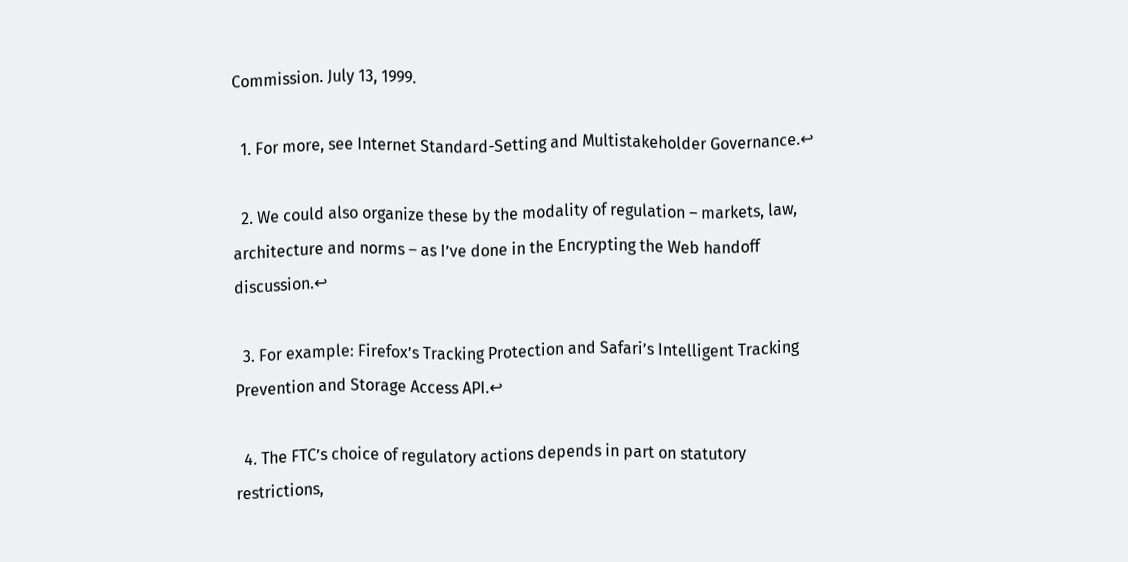Commission. July 13, 1999.

  1. For more, see Internet Standard-Setting and Multistakeholder Governance.↩

  2. We could also organize these by the modality of regulation – markets, law, architecture and norms – as I’ve done in the Encrypting the Web handoff discussion.↩

  3. For example: Firefox’s Tracking Protection and Safari’s Intelligent Tracking Prevention and Storage Access API.↩

  4. The FTC’s choice of regulatory actions depends in part on statutory restrictions,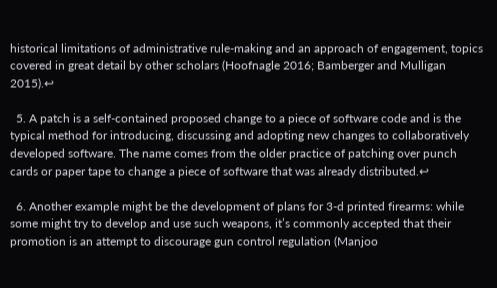historical limitations of administrative rule-making and an approach of engagement, topics covered in great detail by other scholars (Hoofnagle 2016; Bamberger and Mulligan 2015).↩

  5. A patch is a self-contained proposed change to a piece of software code and is the typical method for introducing, discussing and adopting new changes to collaboratively developed software. The name comes from the older practice of patching over punch cards or paper tape to change a piece of software that was already distributed.↩

  6. Another example might be the development of plans for 3-d printed firearms: while some might try to develop and use such weapons, it’s commonly accepted that their promotion is an attempt to discourage gun control regulation (Manjoo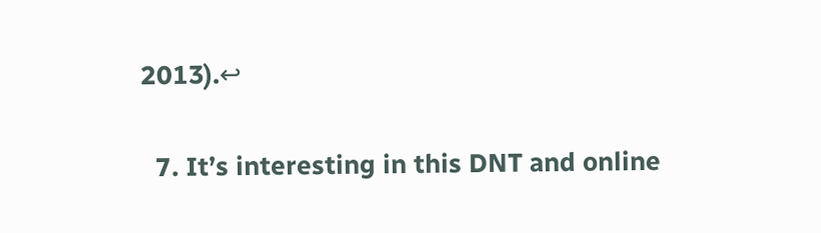2013).↩

  7. It’s interesting in this DNT and online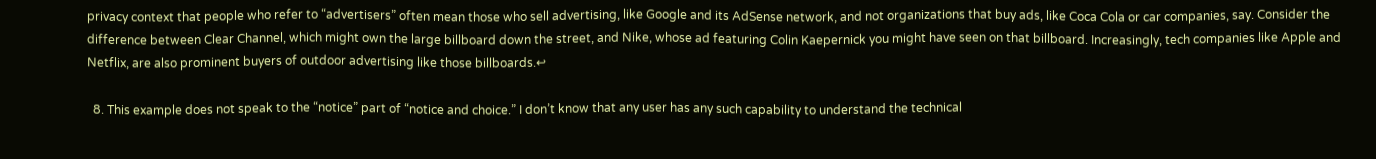privacy context that people who refer to “advertisers” often mean those who sell advertising, like Google and its AdSense network, and not organizations that buy ads, like Coca Cola or car companies, say. Consider the difference between Clear Channel, which might own the large billboard down the street, and Nike, whose ad featuring Colin Kaepernick you might have seen on that billboard. Increasingly, tech companies like Apple and Netflix, are also prominent buyers of outdoor advertising like those billboards.↩

  8. This example does not speak to the “notice” part of “notice and choice.” I don’t know that any user has any such capability to understand the technical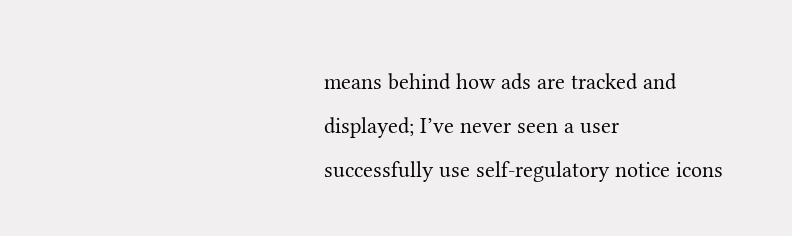means behind how ads are tracked and displayed; I’ve never seen a user successfully use self-regulatory notice icons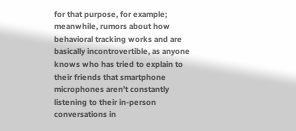for that purpose, for example; meanwhile, rumors about how behavioral tracking works and are basically incontrovertible, as anyone knows who has tried to explain to their friends that smartphone microphones aren’t constantly listening to their in-person conversations in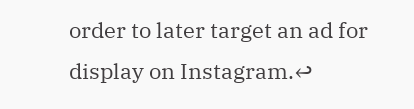order to later target an ad for display on Instagram.↩